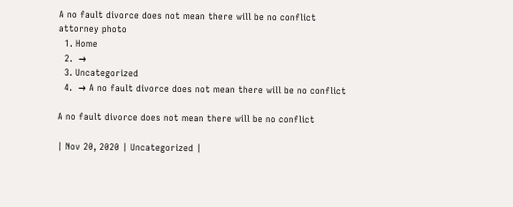A no fault divorce does not mean there will be no conflict
attorney photo
  1. Home
  2.  →
  3. Uncategorized
  4.  → A no fault divorce does not mean there will be no conflict

A no fault divorce does not mean there will be no conflict

| Nov 20, 2020 | Uncategorized |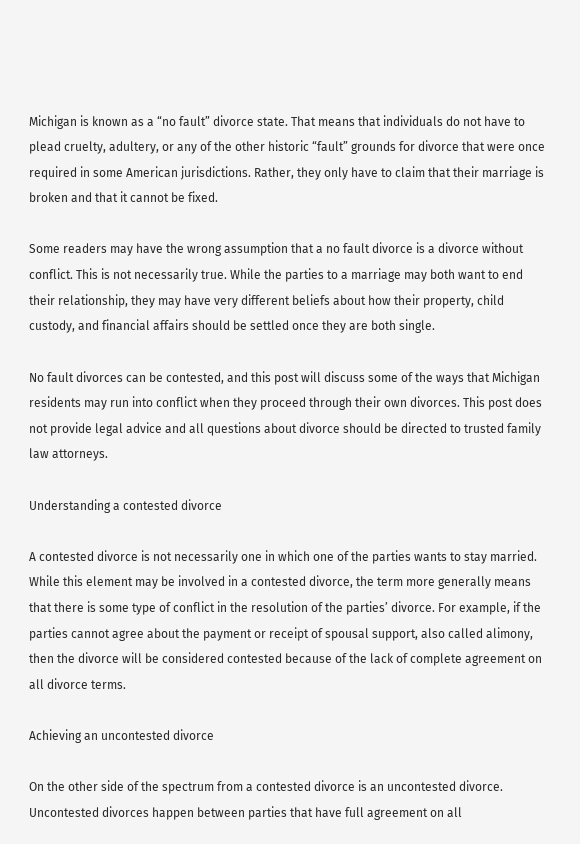Michigan is known as a “no fault” divorce state. That means that individuals do not have to plead cruelty, adultery, or any of the other historic “fault” grounds for divorce that were once required in some American jurisdictions. Rather, they only have to claim that their marriage is broken and that it cannot be fixed.

Some readers may have the wrong assumption that a no fault divorce is a divorce without conflict. This is not necessarily true. While the parties to a marriage may both want to end their relationship, they may have very different beliefs about how their property, child custody, and financial affairs should be settled once they are both single.

No fault divorces can be contested, and this post will discuss some of the ways that Michigan residents may run into conflict when they proceed through their own divorces. This post does not provide legal advice and all questions about divorce should be directed to trusted family law attorneys.

Understanding a contested divorce

A contested divorce is not necessarily one in which one of the parties wants to stay married. While this element may be involved in a contested divorce, the term more generally means that there is some type of conflict in the resolution of the parties’ divorce. For example, if the parties cannot agree about the payment or receipt of spousal support, also called alimony, then the divorce will be considered contested because of the lack of complete agreement on all divorce terms.

Achieving an uncontested divorce

On the other side of the spectrum from a contested divorce is an uncontested divorce. Uncontested divorces happen between parties that have full agreement on all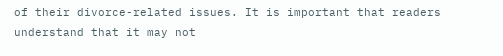of their divorce-related issues. It is important that readers understand that it may not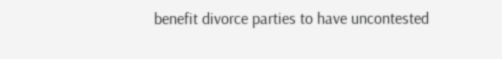benefit divorce parties to have uncontested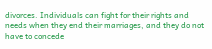divorces. Individuals can fight for their rights and needs when they end their marriages, and they do not have to concede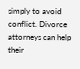simply to avoid conflict. Divorce attorneys can help their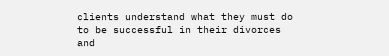clients understand what they must do to be successful in their divorces and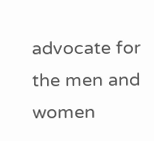advocate for the men and women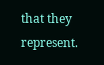that they represent.